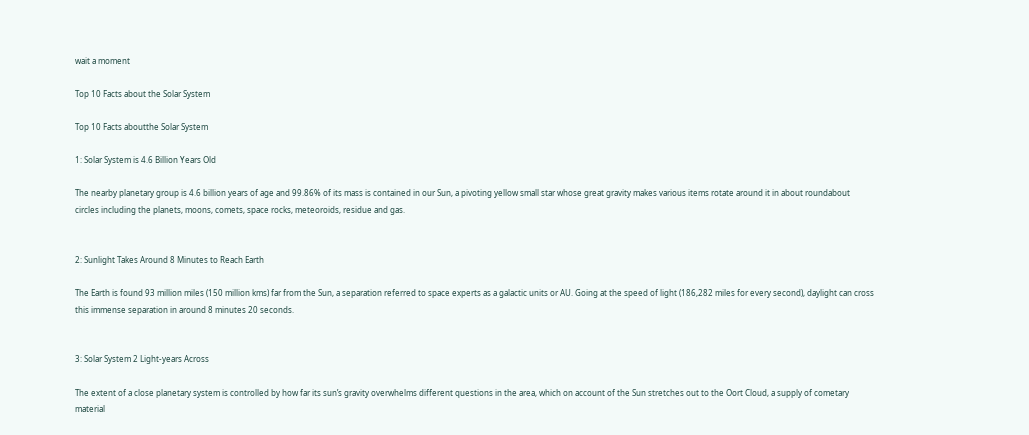wait a moment

Top 10 Facts about the Solar System

Top 10 Facts aboutthe Solar System

1: Solar System is 4.6 Billion Years Old

The nearby planetary group is 4.6 billion years of age and 99.86% of its mass is contained in our Sun, a pivoting yellow small star whose great gravity makes various items rotate around it in about roundabout circles including the planets, moons, comets, space rocks, meteoroids, residue and gas.


2: Sunlight Takes Around 8 Minutes to Reach Earth

The Earth is found 93 million miles (150 million kms) far from the Sun, a separation referred to space experts as a galactic units or AU. Going at the speed of light (186,282 miles for every second), daylight can cross this immense separation in around 8 minutes 20 seconds.


3: Solar System 2 Light-years Across

The extent of a close planetary system is controlled by how far its sun’s gravity overwhelms different questions in the area, which on account of the Sun stretches out to the Oort Cloud, a supply of cometary material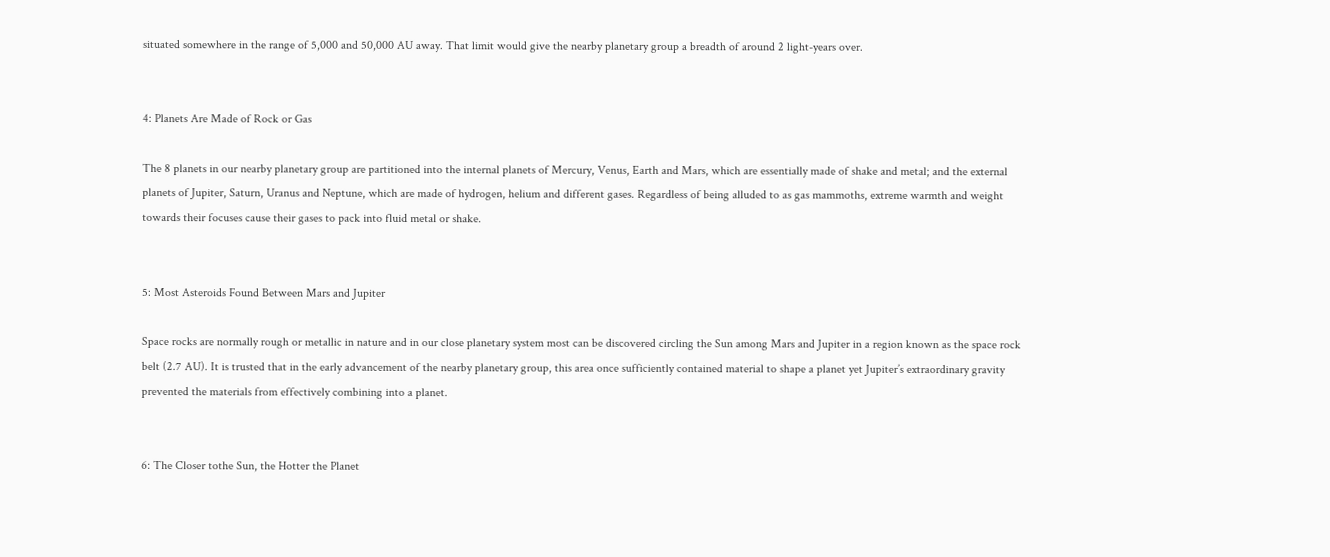situated somewhere in the range of 5,000 and 50,000 AU away. That limit would give the nearby planetary group a breadth of around 2 light-years over.


4: Planets Are Made of Rock or Gas

The 8 planets in our nearby planetary group are partitioned into the internal planets of Mercury, Venus, Earth and Mars, which are essentially made of shake and metal; and the external planets of Jupiter, Saturn, Uranus and Neptune, which are made of hydrogen, helium and different gases. Regardless of being alluded to as gas mammoths, extreme warmth and weight towards their focuses cause their gases to pack into fluid metal or shake.


5: Most Asteroids Found Between Mars and Jupiter

Space rocks are normally rough or metallic in nature and in our close planetary system most can be discovered circling the Sun among Mars and Jupiter in a region known as the space rock belt (2.7 AU). It is trusted that in the early advancement of the nearby planetary group, this area once sufficiently contained material to shape a planet yet Jupiter’s extraordinary gravity prevented the materials from effectively combining into a planet.


6: The Closer tothe Sun, the Hotter the Planet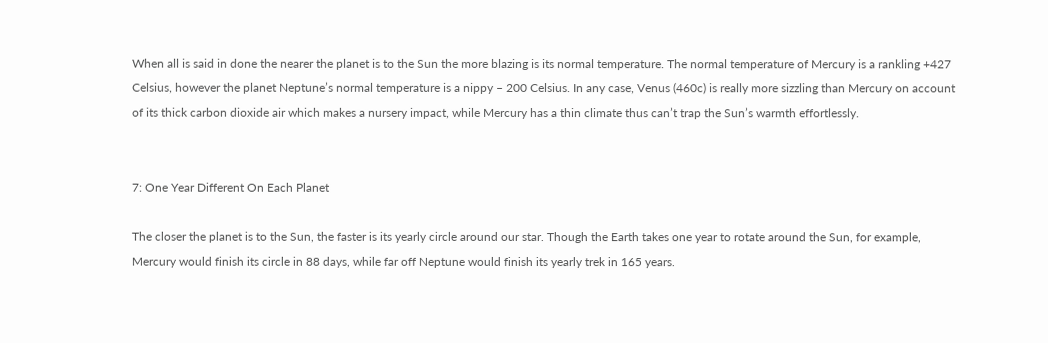When all is said in done the nearer the planet is to the Sun the more blazing is its normal temperature. The normal temperature of Mercury is a rankling +427 Celsius, however the planet Neptune’s normal temperature is a nippy – 200 Celsius. In any case, Venus (460c) is really more sizzling than Mercury on account of its thick carbon dioxide air which makes a nursery impact, while Mercury has a thin climate thus can’t trap the Sun’s warmth effortlessly.


7: One Year Different On Each Planet

The closer the planet is to the Sun, the faster is its yearly circle around our star. Though the Earth takes one year to rotate around the Sun, for example, Mercury would finish its circle in 88 days, while far off Neptune would finish its yearly trek in 165 years.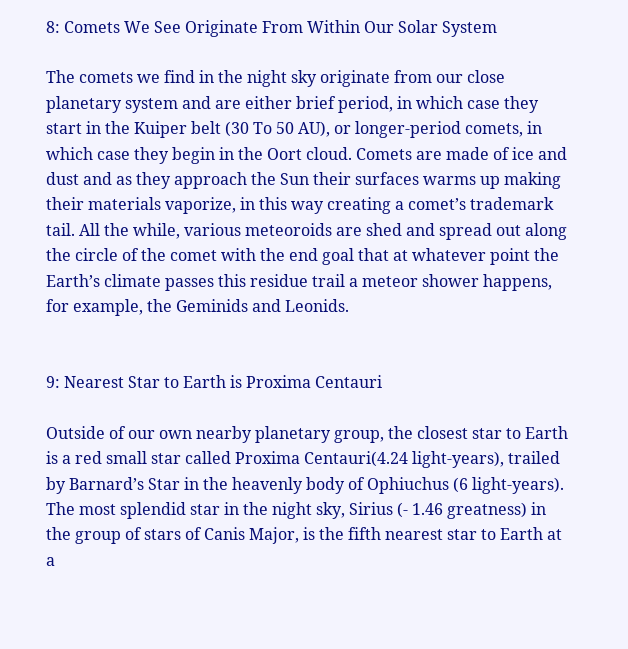8: Comets We See Originate From Within Our Solar System

The comets we find in the night sky originate from our close planetary system and are either brief period, in which case they start in the Kuiper belt (30 To 50 AU), or longer-period comets, in which case they begin in the Oort cloud. Comets are made of ice and dust and as they approach the Sun their surfaces warms up making their materials vaporize, in this way creating a comet’s trademark tail. All the while, various meteoroids are shed and spread out along the circle of the comet with the end goal that at whatever point the Earth’s climate passes this residue trail a meteor shower happens, for example, the Geminids and Leonids.


9: Nearest Star to Earth is Proxima Centauri

Outside of our own nearby planetary group, the closest star to Earth is a red small star called Proxima Centauri(4.24 light-years), trailed by Barnard’s Star in the heavenly body of Ophiuchus (6 light-years). The most splendid star in the night sky, Sirius (- 1.46 greatness) in the group of stars of Canis Major, is the fifth nearest star to Earth at a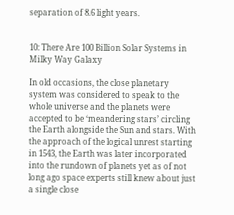separation of 8.6 light years.


10: There Are 100 Billion Solar Systems in Milky Way Galaxy

In old occasions, the close planetary system was considered to speak to the whole universe and the planets were accepted to be ‘meandering stars’ circling the Earth alongside the Sun and stars. With the approach of the logical unrest starting in 1543, the Earth was later incorporated into the rundown of planets yet as of not long ago space experts still knew about just a single close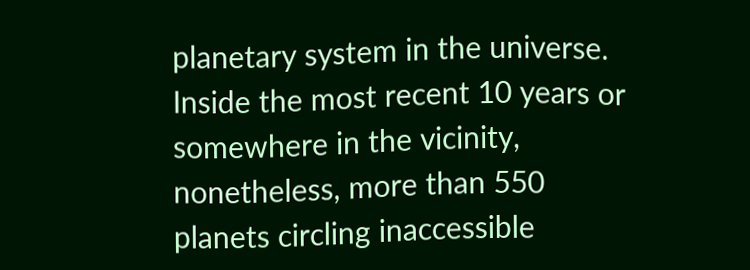planetary system in the universe. Inside the most recent 10 years or somewhere in the vicinity, nonetheless, more than 550 planets circling inaccessible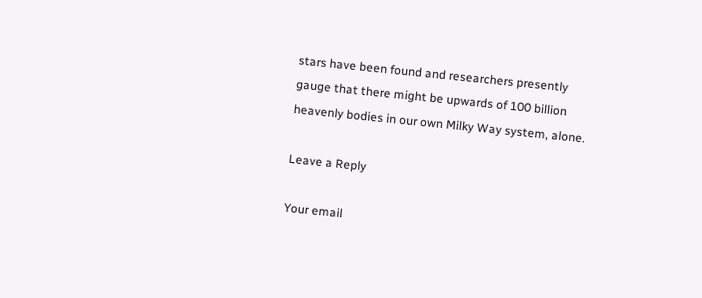stars have been found and researchers presently gauge that there might be upwards of 100 billion heavenly bodies in our own Milky Way system, alone.

Leave a Reply

Your email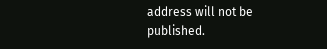address will not be published.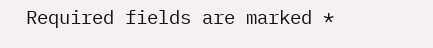Required fields are marked *